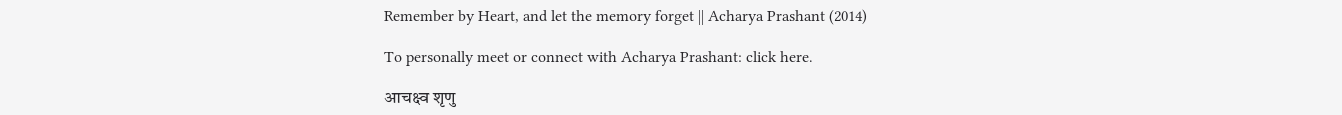Remember by Heart, and let the memory forget || Acharya Prashant (2014)

To personally meet or connect with Acharya Prashant: click here.

आचक्ष्व शृणु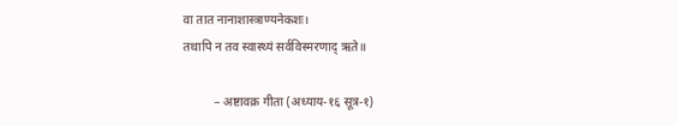वा तात नानाशास्त्राण्यनेकशः।
तथापि न तव स्वास्थ्यं सर्वविस्मरणाद् ऋते॥

          – अष्टावक्र गीता (अध्याय-१६ सूत्र-१)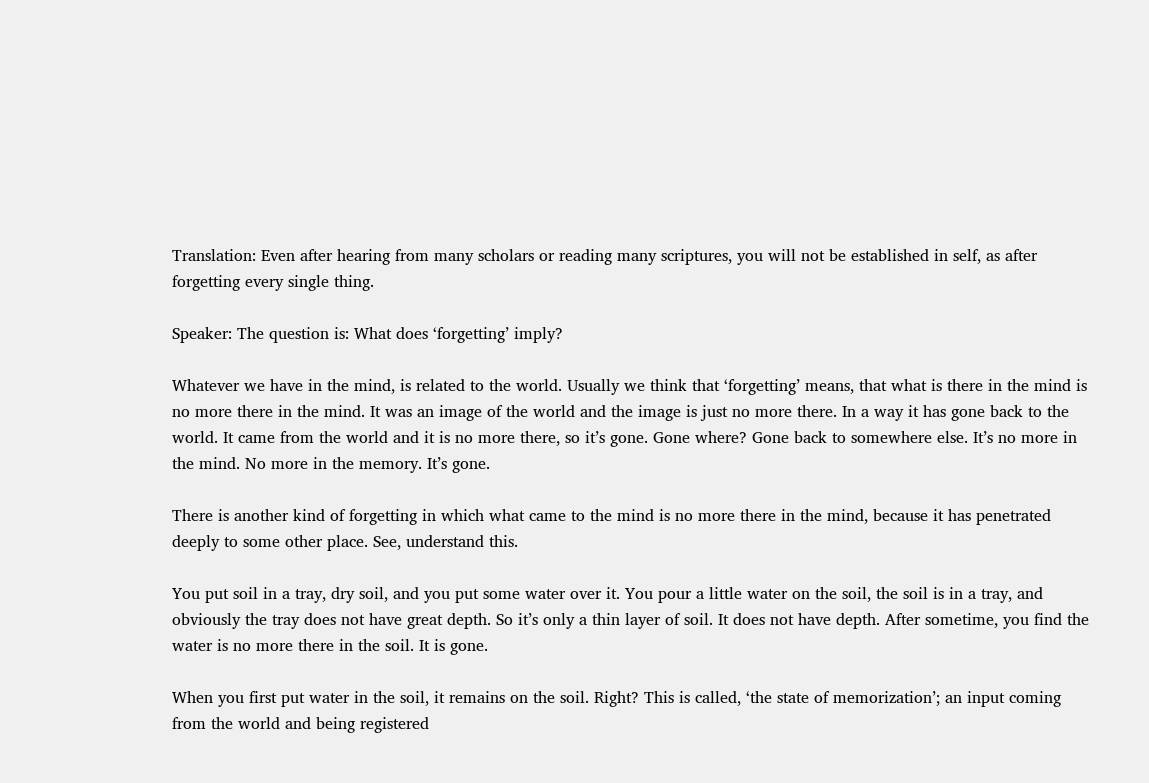Translation: Even after hearing from many scholars or reading many scriptures, you will not be established in self, as after forgetting every single thing.

Speaker: The question is: What does ‘forgetting’ imply?

Whatever we have in the mind, is related to the world. Usually we think that ‘forgetting’ means, that what is there in the mind is no more there in the mind. It was an image of the world and the image is just no more there. In a way it has gone back to the world. It came from the world and it is no more there, so it’s gone. Gone where? Gone back to somewhere else. It’s no more in the mind. No more in the memory. It’s gone.

There is another kind of forgetting in which what came to the mind is no more there in the mind, because it has penetrated deeply to some other place. See, understand this.

You put soil in a tray, dry soil, and you put some water over it. You pour a little water on the soil, the soil is in a tray, and obviously the tray does not have great depth. So it’s only a thin layer of soil. It does not have depth. After sometime, you find the water is no more there in the soil. It is gone.

When you first put water in the soil, it remains on the soil. Right? This is called, ‘the state of memorization’; an input coming from the world and being registered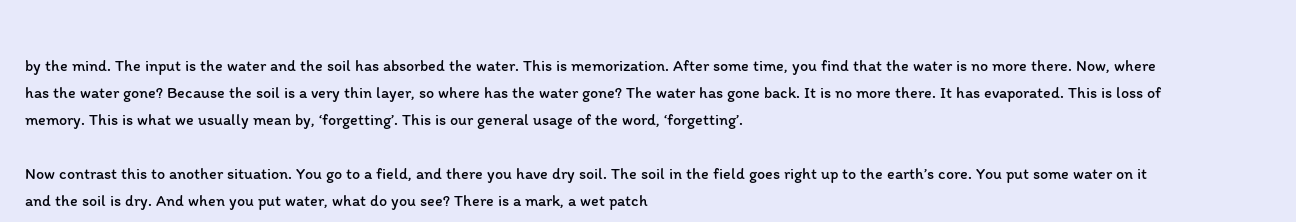by the mind. The input is the water and the soil has absorbed the water. This is memorization. After some time, you find that the water is no more there. Now, where has the water gone? Because the soil is a very thin layer, so where has the water gone? The water has gone back. It is no more there. It has evaporated. This is loss of memory. This is what we usually mean by, ‘forgetting’. This is our general usage of the word, ‘forgetting’.

Now contrast this to another situation. You go to a field, and there you have dry soil. The soil in the field goes right up to the earth’s core. You put some water on it and the soil is dry. And when you put water, what do you see? There is a mark, a wet patch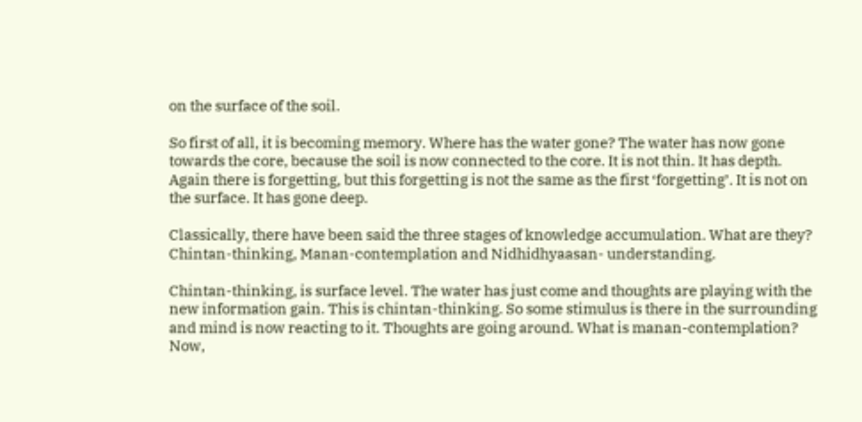on the surface of the soil.

So first of all, it is becoming memory. Where has the water gone? The water has now gone towards the core, because the soil is now connected to the core. It is not thin. It has depth. Again there is forgetting, but this forgetting is not the same as the first ‘forgetting’. It is not on the surface. It has gone deep.

Classically, there have been said the three stages of knowledge accumulation. What are they? Chintan-thinking, Manan-contemplation and Nidhidhyaasan- understanding.

Chintan-thinking, is surface level. The water has just come and thoughts are playing with the new information gain. This is chintan-thinking. So some stimulus is there in the surrounding and mind is now reacting to it. Thoughts are going around. What is manan-contemplation? Now,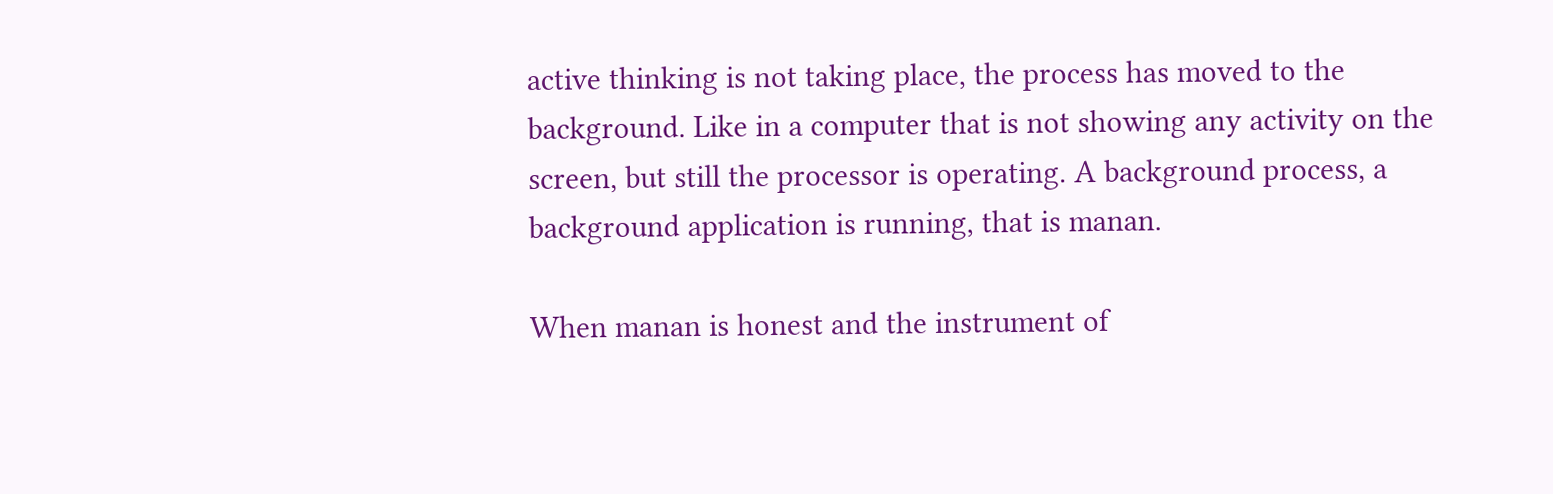active thinking is not taking place, the process has moved to the background. Like in a computer that is not showing any activity on the screen, but still the processor is operating. A background process, a background application is running, that is manan.

When manan is honest and the instrument of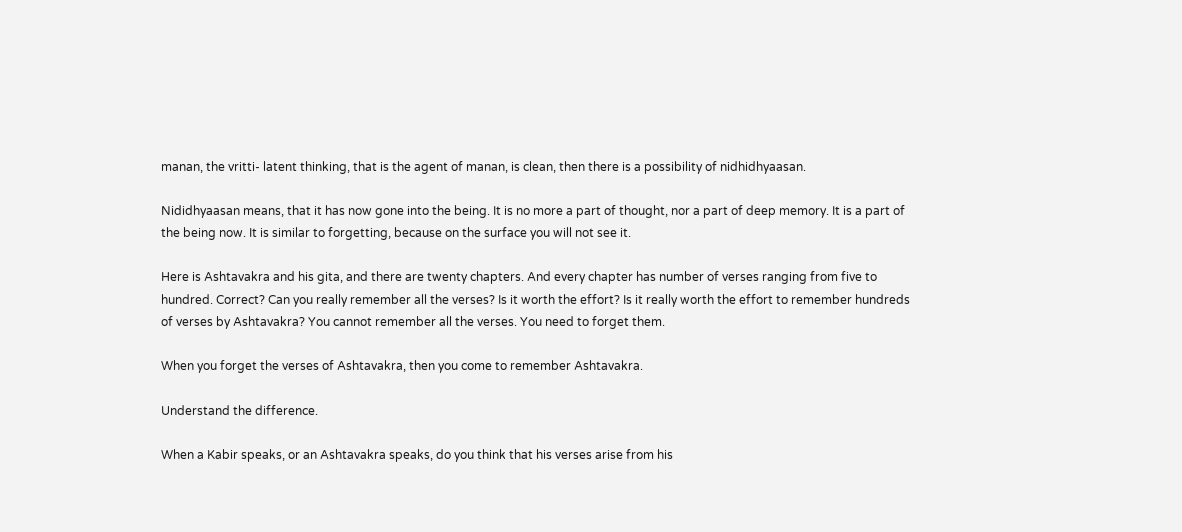manan, the vritti- latent thinking, that is the agent of manan, is clean, then there is a possibility of nidhidhyaasan.

Nididhyaasan means, that it has now gone into the being. It is no more a part of thought, nor a part of deep memory. It is a part of the being now. It is similar to forgetting, because on the surface you will not see it.

Here is Ashtavakra and his gita, and there are twenty chapters. And every chapter has number of verses ranging from five to hundred. Correct? Can you really remember all the verses? Is it worth the effort? Is it really worth the effort to remember hundreds of verses by Ashtavakra? You cannot remember all the verses. You need to forget them.

When you forget the verses of Ashtavakra, then you come to remember Ashtavakra.

Understand the difference.

When a Kabir speaks, or an Ashtavakra speaks, do you think that his verses arise from his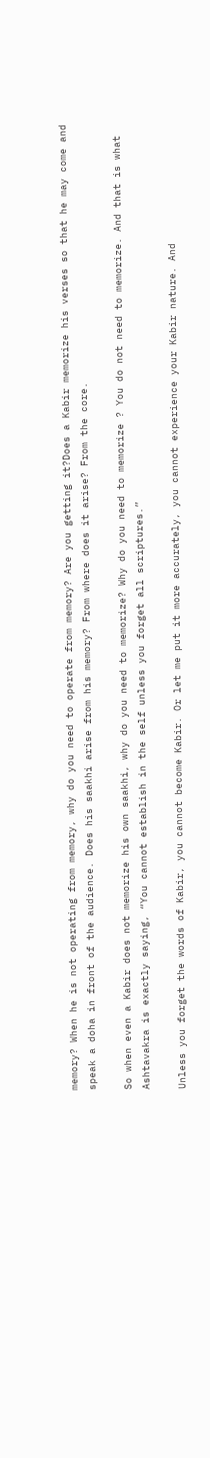memory? When he is not operating from memory, why do you need to operate from memory? Are you getting it?Does a Kabir memorize his verses so that he may come and speak a doha in front of the audience. Does his saakhi arise from his memory? From where does it arise? From the core.

So when even a Kabir does not memorize his own saakhi, why do you need to memorize? Why do you need to memorize ? You do not need to memorize. And that is what Ashtavakra is exactly saying, “You cannot establish in the self unless you forget all scriptures.”

Unless you forget the words of Kabir, you cannot become Kabir. Or let me put it more accurately, you cannot experience your Kabir nature. And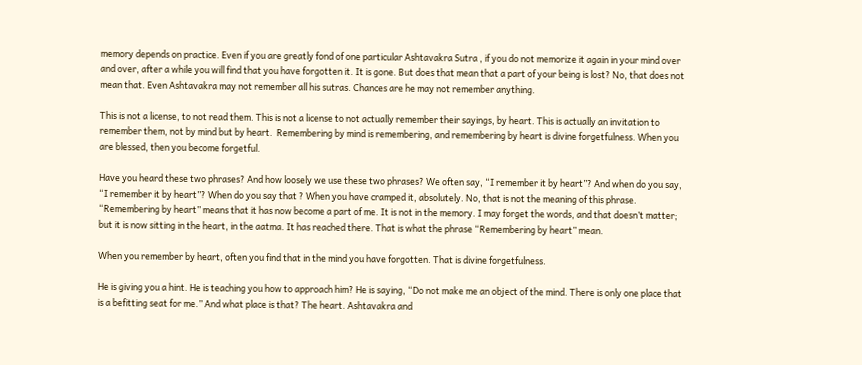memory depends on practice. Even if you are greatly fond of one particular Ashtavakra Sutra , if you do not memorize it again in your mind over and over, after a while you will find that you have forgotten it. It is gone. But does that mean that a part of your being is lost? No, that does not mean that. Even Ashtavakra may not remember all his sutras. Chances are he may not remember anything.

This is not a license, to not read them. This is not a license to not actually remember their sayings, by heart. This is actually an invitation to remember them, not by mind but by heart.  Remembering by mind is remembering, and remembering by heart is divine forgetfulness. When you are blessed, then you become forgetful.

Have you heard these two phrases? And how loosely we use these two phrases? We often say, “I remember it by heart”? And when do you say, “I remember it by heart”? When do you say that ? When you have cramped it, absolutely. No, that is not the meaning of this phrase. “Remembering by heart” means that it has now become a part of me. It is not in the memory. I may forget the words, and that doesn’t matter; but it is now sitting in the heart, in the aatma. It has reached there. That is what the phrase “Remembering by heart” mean.

When you remember by heart, often you find that in the mind you have forgotten. That is divine forgetfulness.

He is giving you a hint. He is teaching you how to approach him? He is saying, “Do not make me an object of the mind. There is only one place that is a befitting seat for me.” And what place is that? The heart. Ashtavakra and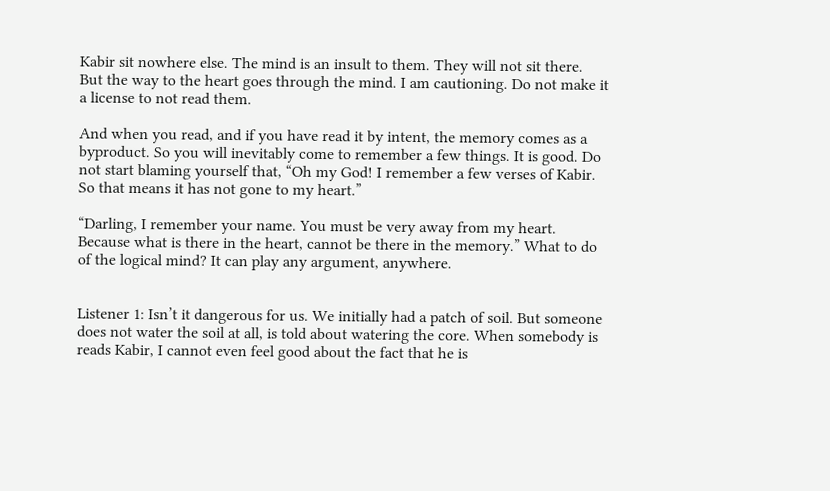Kabir sit nowhere else. The mind is an insult to them. They will not sit there. But the way to the heart goes through the mind. I am cautioning. Do not make it a license to not read them.

And when you read, and if you have read it by intent, the memory comes as a byproduct. So you will inevitably come to remember a few things. It is good. Do not start blaming yourself that, “Oh my God! I remember a few verses of Kabir. So that means it has not gone to my heart.”

“Darling, I remember your name. You must be very away from my heart. Because what is there in the heart, cannot be there in the memory.” What to do of the logical mind? It can play any argument, anywhere.


Listener 1: Isn’t it dangerous for us. We initially had a patch of soil. But someone does not water the soil at all, is told about watering the core. When somebody is reads Kabir, I cannot even feel good about the fact that he is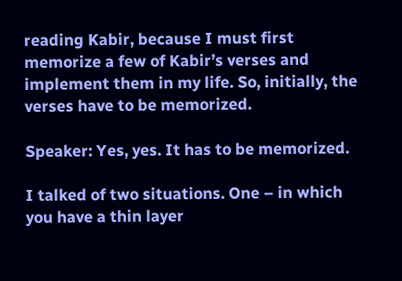reading Kabir, because I must first memorize a few of Kabir’s verses and implement them in my life. So, initially, the verses have to be memorized.

Speaker: Yes, yes. It has to be memorized.

I talked of two situations. One – in which you have a thin layer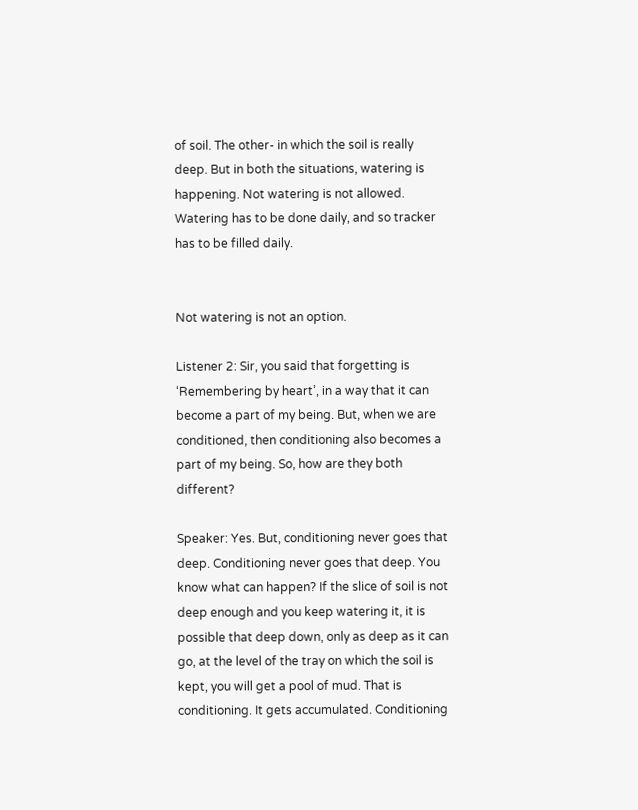of soil. The other- in which the soil is really deep. But in both the situations, watering is happening. Not watering is not allowed. Watering has to be done daily, and so tracker has to be filled daily.


Not watering is not an option.

Listener 2: Sir, you said that forgetting is ‘Remembering by heart’, in a way that it can become a part of my being. But, when we are conditioned, then conditioning also becomes a part of my being. So, how are they both different?

Speaker: Yes. But, conditioning never goes that deep. Conditioning never goes that deep. You know what can happen? If the slice of soil is not deep enough and you keep watering it, it is possible that deep down, only as deep as it can go, at the level of the tray on which the soil is kept, you will get a pool of mud. That is conditioning. It gets accumulated. Conditioning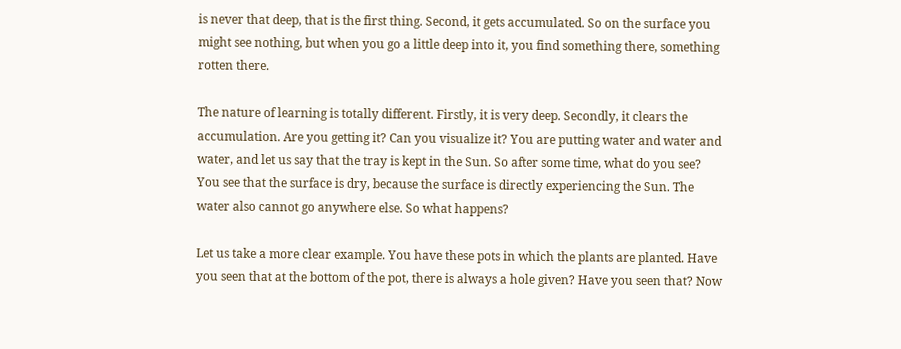is never that deep, that is the first thing. Second, it gets accumulated. So on the surface you might see nothing, but when you go a little deep into it, you find something there, something rotten there.

The nature of learning is totally different. Firstly, it is very deep. Secondly, it clears the accumulation. Are you getting it? Can you visualize it? You are putting water and water and water, and let us say that the tray is kept in the Sun. So after some time, what do you see? You see that the surface is dry, because the surface is directly experiencing the Sun. The water also cannot go anywhere else. So what happens?

Let us take a more clear example. You have these pots in which the plants are planted. Have you seen that at the bottom of the pot, there is always a hole given? Have you seen that? Now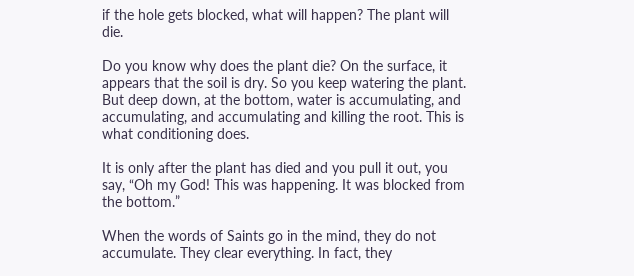if the hole gets blocked, what will happen? The plant will die.

Do you know why does the plant die? On the surface, it appears that the soil is dry. So you keep watering the plant. But deep down, at the bottom, water is accumulating, and accumulating, and accumulating and killing the root. This is what conditioning does.

It is only after the plant has died and you pull it out, you say, “Oh my God! This was happening. It was blocked from the bottom.”

When the words of Saints go in the mind, they do not accumulate. They clear everything. In fact, they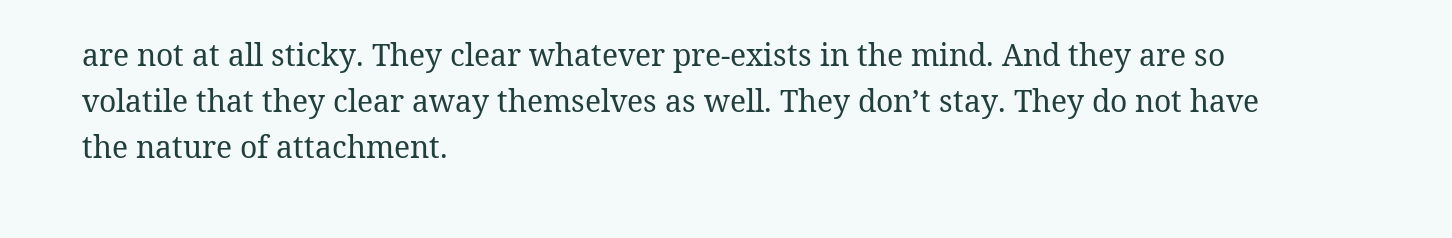are not at all sticky. They clear whatever pre-exists in the mind. And they are so volatile that they clear away themselves as well. They don’t stay. They do not have the nature of attachment.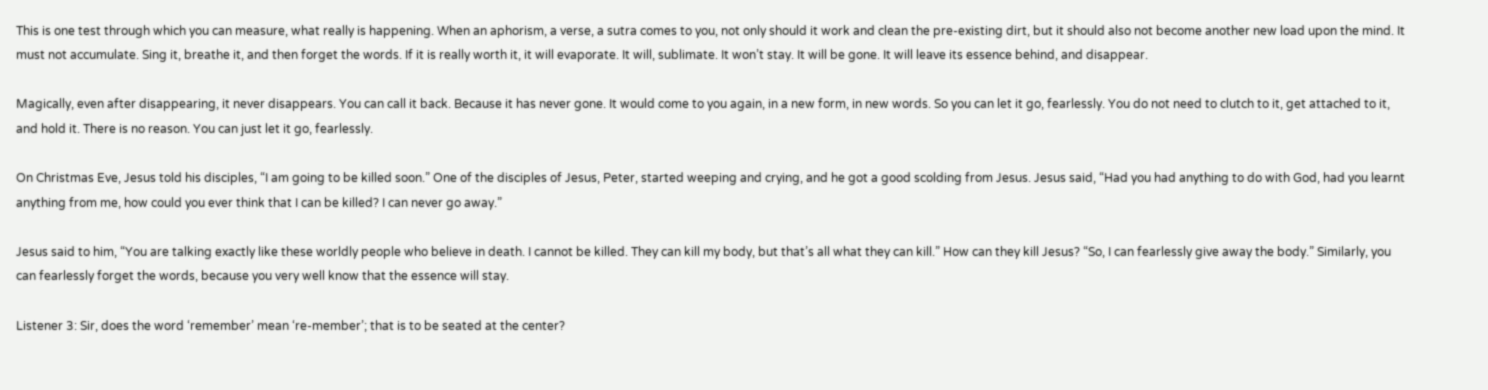This is one test through which you can measure, what really is happening. When an aphorism, a verse, a sutra comes to you, not only should it work and clean the pre-existing dirt, but it should also not become another new load upon the mind. It must not accumulate. Sing it, breathe it, and then forget the words. If it is really worth it, it will evaporate. It will, sublimate. It won’t stay. It will be gone. It will leave its essence behind, and disappear.

Magically, even after disappearing, it never disappears. You can call it back. Because it has never gone. It would come to you again, in a new form, in new words. So you can let it go, fearlessly. You do not need to clutch to it, get attached to it, and hold it. There is no reason. You can just let it go, fearlessly.

On Christmas Eve, Jesus told his disciples, “I am going to be killed soon.” One of the disciples of Jesus, Peter, started weeping and crying, and he got a good scolding from Jesus. Jesus said, “Had you had anything to do with God, had you learnt anything from me, how could you ever think that I can be killed? I can never go away.”

Jesus said to him, “You are talking exactly like these worldly people who believe in death. I cannot be killed. They can kill my body, but that’s all what they can kill.” How can they kill Jesus? “So, I can fearlessly give away the body.” Similarly, you can fearlessly forget the words, because you very well know that the essence will stay.

Listener 3: Sir, does the word ‘remember’ mean ‘re-member’; that is to be seated at the center?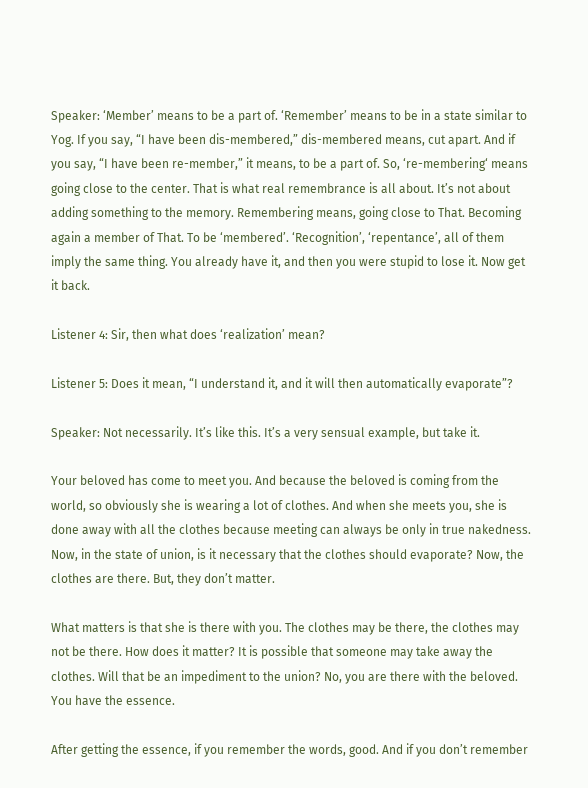Speaker: ‘Member’ means to be a part of. ‘Remember’ means to be in a state similar to Yog. If you say, “I have been dis-membered,” dis-membered means, cut apart. And if you say, “I have been re-member,” it means, to be a part of. So, ‘re-membering‘ means going close to the center. That is what real remembrance is all about. It’s not about adding something to the memory. Remembering means, going close to That. Becoming again a member of That. To be ‘membered’. ‘Recognition’, ‘repentance’, all of them imply the same thing. You already have it, and then you were stupid to lose it. Now get it back.

Listener 4: Sir, then what does ‘realization’ mean?

Listener 5: Does it mean, “I understand it, and it will then automatically evaporate”?

Speaker: Not necessarily. It’s like this. It’s a very sensual example, but take it.

Your beloved has come to meet you. And because the beloved is coming from the world, so obviously she is wearing a lot of clothes. And when she meets you, she is done away with all the clothes because meeting can always be only in true nakedness. Now, in the state of union, is it necessary that the clothes should evaporate? Now, the clothes are there. But, they don’t matter.

What matters is that she is there with you. The clothes may be there, the clothes may not be there. How does it matter? It is possible that someone may take away the clothes. Will that be an impediment to the union? No, you are there with the beloved. You have the essence.

After getting the essence, if you remember the words, good. And if you don’t remember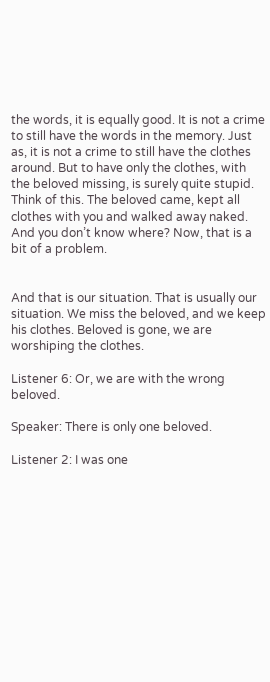the words, it is equally good. It is not a crime to still have the words in the memory. Just as, it is not a crime to still have the clothes around. But to have only the clothes, with the beloved missing, is surely quite stupid. Think of this. The beloved came, kept all clothes with you and walked away naked. And you don’t know where? Now, that is a bit of a problem.


And that is our situation. That is usually our situation. We miss the beloved, and we keep his clothes. Beloved is gone, we are worshiping the clothes.

Listener 6: Or, we are with the wrong beloved.

Speaker: There is only one beloved.

Listener 2: I was one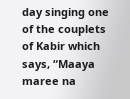day singing one of the couplets of Kabir which says, “Maaya maree na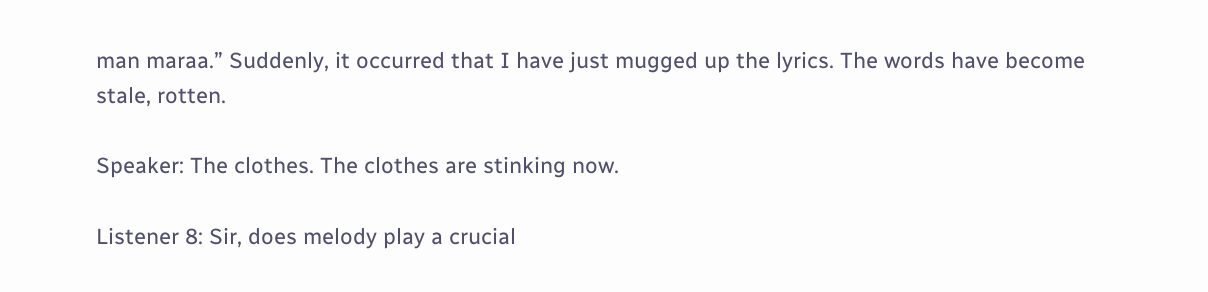man maraa.” Suddenly, it occurred that I have just mugged up the lyrics. The words have become stale, rotten.

Speaker: The clothes. The clothes are stinking now.

Listener 8: Sir, does melody play a crucial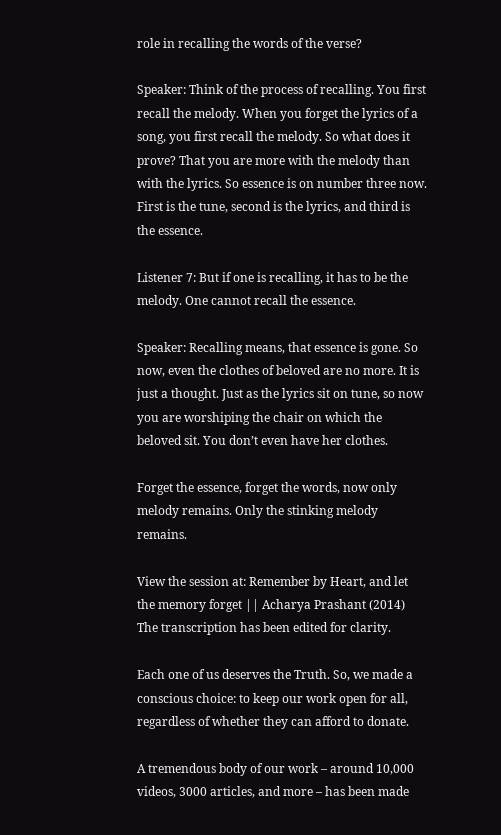role in recalling the words of the verse?

Speaker: Think of the process of recalling. You first recall the melody. When you forget the lyrics of a song, you first recall the melody. So what does it prove? That you are more with the melody than with the lyrics. So essence is on number three now. First is the tune, second is the lyrics, and third is the essence.

Listener 7: But if one is recalling, it has to be the melody. One cannot recall the essence.

Speaker: Recalling means, that essence is gone. So now, even the clothes of beloved are no more. It is just a thought. Just as the lyrics sit on tune, so now you are worshiping the chair on which the beloved sit. You don’t even have her clothes.

Forget the essence, forget the words, now only melody remains. Only the stinking melody remains.

View the session at: Remember by Heart, and let the memory forget || Acharya Prashant (2014) The transcription has been edited for clarity.

Each one of us deserves the Truth. So, we made a conscious choice: to keep our work open for all, regardless of whether they can afford to donate.

A tremendous body of our work – around 10,000 videos, 3000 articles, and more – has been made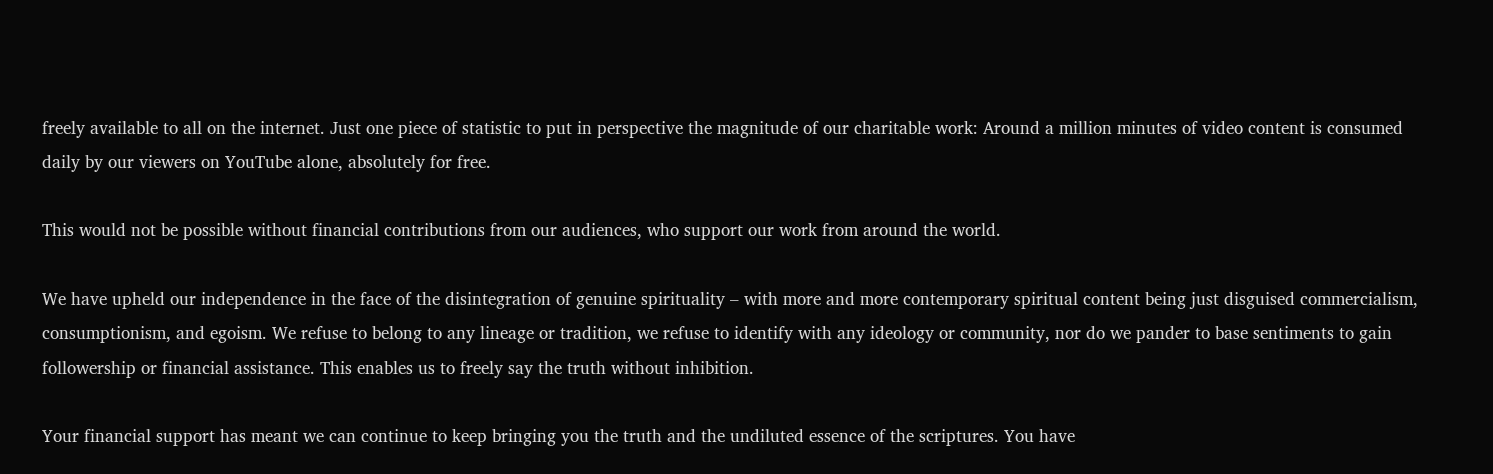freely available to all on the internet. Just one piece of statistic to put in perspective the magnitude of our charitable work: Around a million minutes of video content is consumed daily by our viewers on YouTube alone, absolutely for free.

This would not be possible without financial contributions from our audiences, who support our work from around the world.

We have upheld our independence in the face of the disintegration of genuine spirituality – with more and more contemporary spiritual content being just disguised commercialism, consumptionism, and egoism. We refuse to belong to any lineage or tradition, we refuse to identify with any ideology or community, nor do we pander to base sentiments to gain followership or financial assistance. This enables us to freely say the truth without inhibition.

Your financial support has meant we can continue to keep bringing you the truth and the undiluted essence of the scriptures. You have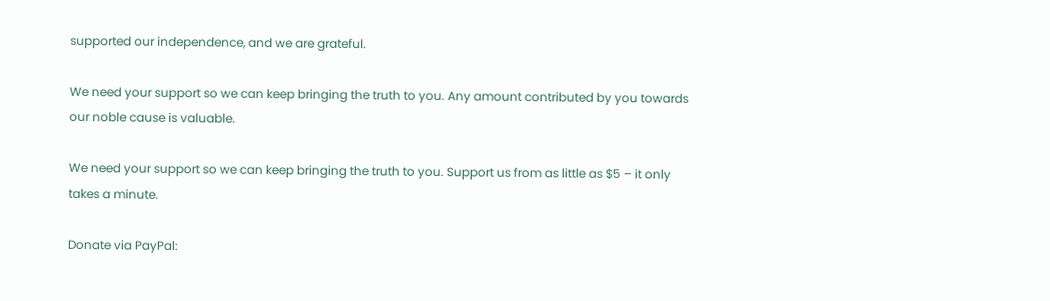supported our independence, and we are grateful.

We need your support so we can keep bringing the truth to you. Any amount contributed by you towards our noble cause is valuable.

We need your support so we can keep bringing the truth to you. Support us from as little as $5 – it only takes a minute.

Donate via PayPal: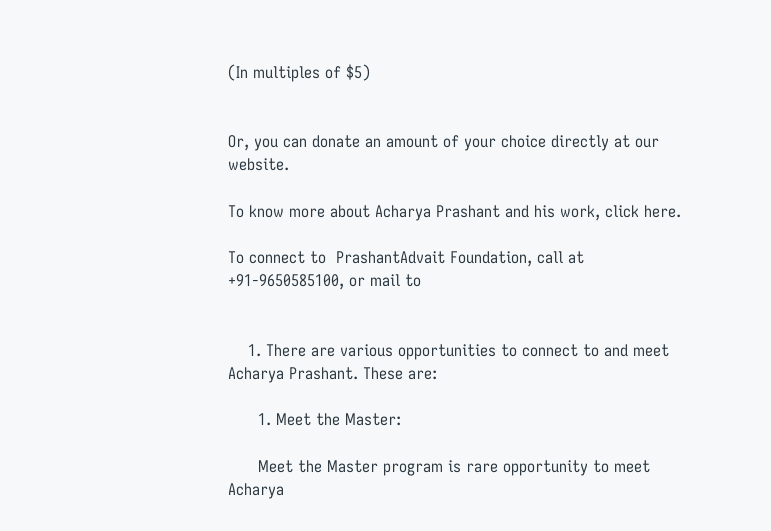(In multiples of $5)


Or, you can donate an amount of your choice directly at our website.

To know more about Acharya Prashant and his work, click here.

To connect to  PrashantAdvait Foundation, call at +91-9650585100, or mail to


    1. There are various opportunities to connect to and meet Acharya Prashant. These are:

      1. Meet the Master:

      Meet the Master program is rare opportunity to meet Acharya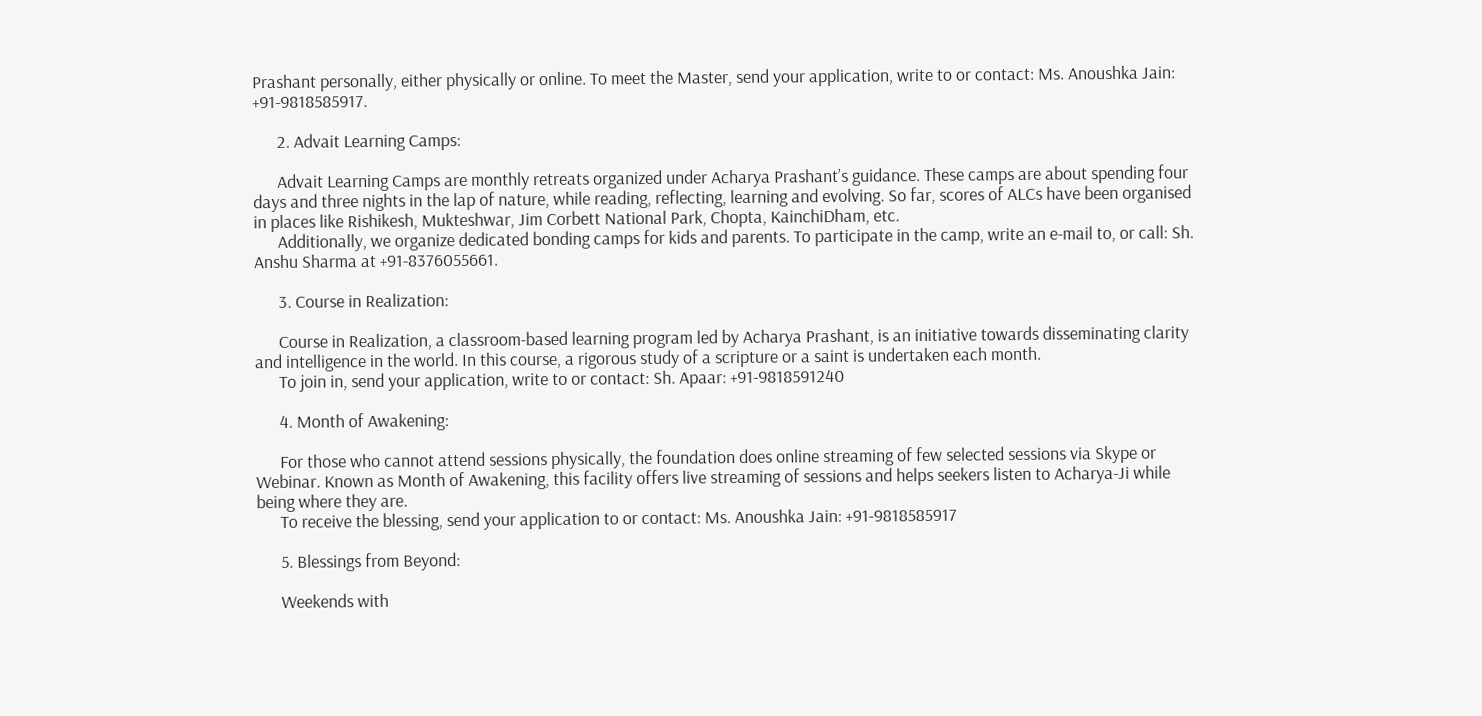Prashant personally, either physically or online. To meet the Master, send your application, write to or contact: Ms. Anoushka Jain: +91-9818585917.

      2. Advait Learning Camps:

      Advait Learning Camps are monthly retreats organized under Acharya Prashant’s guidance. These camps are about spending four days and three nights in the lap of nature, while reading, reflecting, learning and evolving. So far, scores of ALCs have been organised in places like Rishikesh, Mukteshwar, Jim Corbett National Park, Chopta, KainchiDham, etc.
      Additionally, we organize dedicated bonding camps for kids and parents. To participate in the camp, write an e-mail to, or call: Sh. Anshu Sharma at +91-8376055661.

      3. Course in Realization:

      Course in Realization, a classroom-based learning program led by Acharya Prashant, is an initiative towards disseminating clarity and intelligence in the world. In this course, a rigorous study of a scripture or a saint is undertaken each month.
      To join in, send your application, write to or contact: Sh. Apaar: +91-9818591240

      4. Month of Awakening:

      For those who cannot attend sessions physically, the foundation does online streaming of few selected sessions via Skype or Webinar. Known as Month of Awakening, this facility offers live streaming of sessions and helps seekers listen to Acharya-Ji while being where they are.
      To receive the blessing, send your application to or contact: Ms. Anoushka Jain: +91-9818585917

      5. Blessings from Beyond:

      Weekends with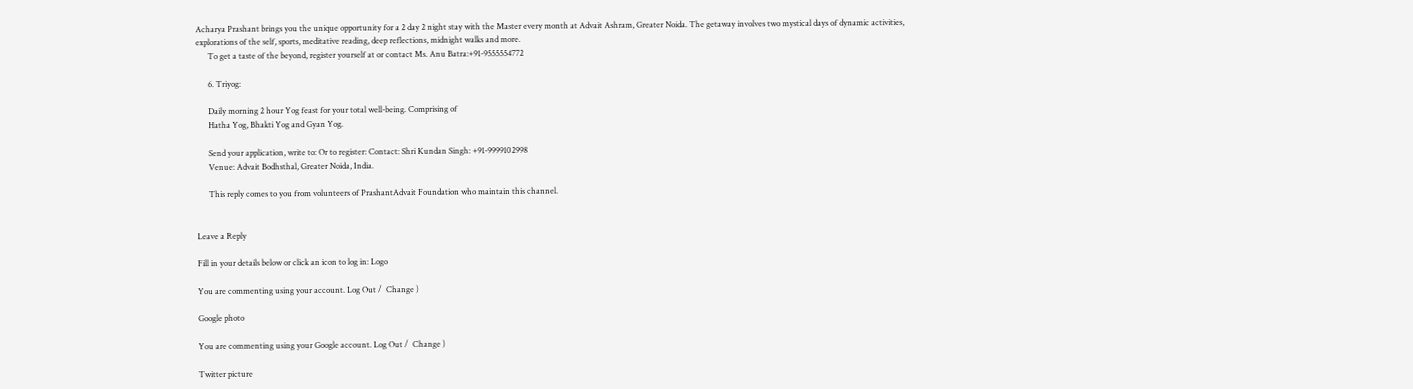Acharya Prashant brings you the unique opportunity for a 2 day 2 night stay with the Master every month at Advait Ashram, Greater Noida. The getaway involves two mystical days of dynamic activities, explorations of the self, sports, meditative reading, deep reflections, midnight walks and more.
      To get a taste of the beyond, register yourself at or contact Ms. Anu Batra:+91-9555554772

      6. Triyog:

      Daily morning 2 hour Yog feast for your total well-being. Comprising of
      Hatha Yog, Bhakti Yog and Gyan Yog.

      Send your application, write to: Or to register: Contact: Shri Kundan Singh: +91-9999102998
      Venue: Advait Bodhsthal, Greater Noida, India.

      This reply comes to you from volunteers of PrashantAdvait Foundation who maintain this channel.


Leave a Reply

Fill in your details below or click an icon to log in: Logo

You are commenting using your account. Log Out /  Change )

Google photo

You are commenting using your Google account. Log Out /  Change )

Twitter picture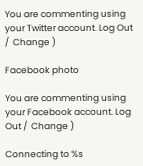You are commenting using your Twitter account. Log Out /  Change )

Facebook photo

You are commenting using your Facebook account. Log Out /  Change )

Connecting to %s